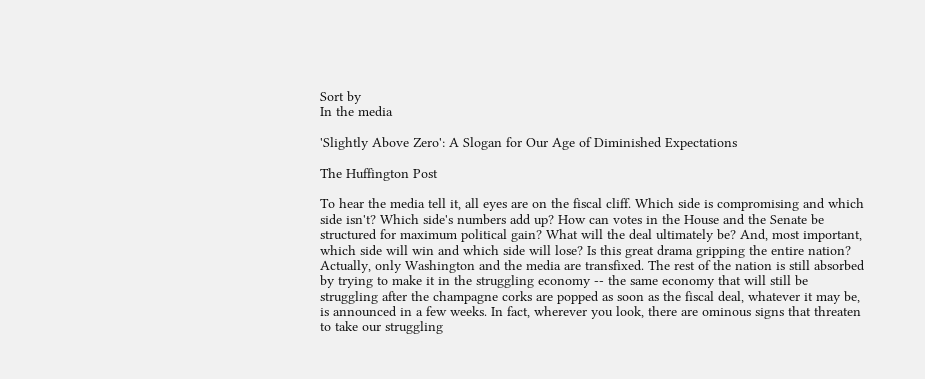Sort by
In the media

'Slightly Above Zero': A Slogan for Our Age of Diminished Expectations

The Huffington Post

To hear the media tell it, all eyes are on the fiscal cliff. Which side is compromising and which side isn't? Which side's numbers add up? How can votes in the House and the Senate be structured for maximum political gain? What will the deal ultimately be? And, most important, which side will win and which side will lose? Is this great drama gripping the entire nation? Actually, only Washington and the media are transfixed. The rest of the nation is still absorbed by trying to make it in the struggling economy -- the same economy that will still be struggling after the champagne corks are popped as soon as the fiscal deal, whatever it may be, is announced in a few weeks. In fact, wherever you look, there are ominous signs that threaten to take our struggling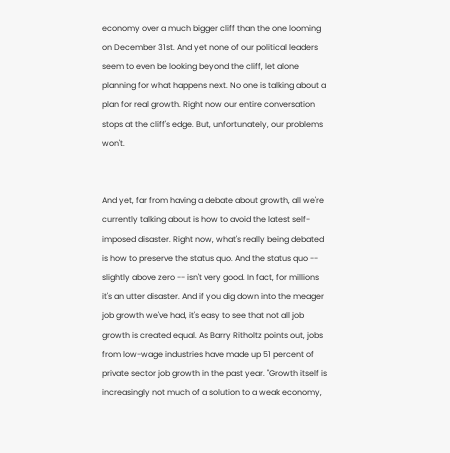economy over a much bigger cliff than the one looming on December 31st. And yet none of our political leaders seem to even be looking beyond the cliff, let alone planning for what happens next. No one is talking about a plan for real growth. Right now our entire conversation stops at the cliff's edge. But, unfortunately, our problems won't.


And yet, far from having a debate about growth, all we're currently talking about is how to avoid the latest self-imposed disaster. Right now, what's really being debated is how to preserve the status quo. And the status quo -- slightly above zero -- isn't very good. In fact, for millions it's an utter disaster. And if you dig down into the meager job growth we've had, it's easy to see that not all job growth is created equal. As Barry Ritholtz points out, jobs from low-wage industries have made up 51 percent of private sector job growth in the past year. "Growth itself is increasingly not much of a solution to a weak economy,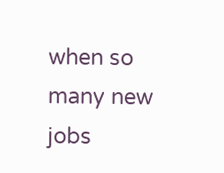when so many new jobs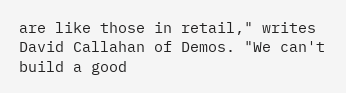are like those in retail," writes David Callahan of Demos. "We can't build a good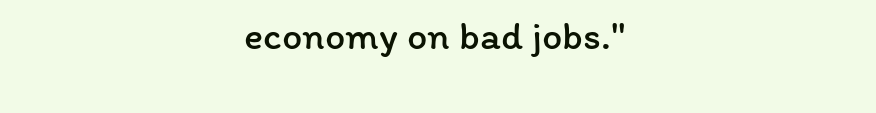economy on bad jobs."